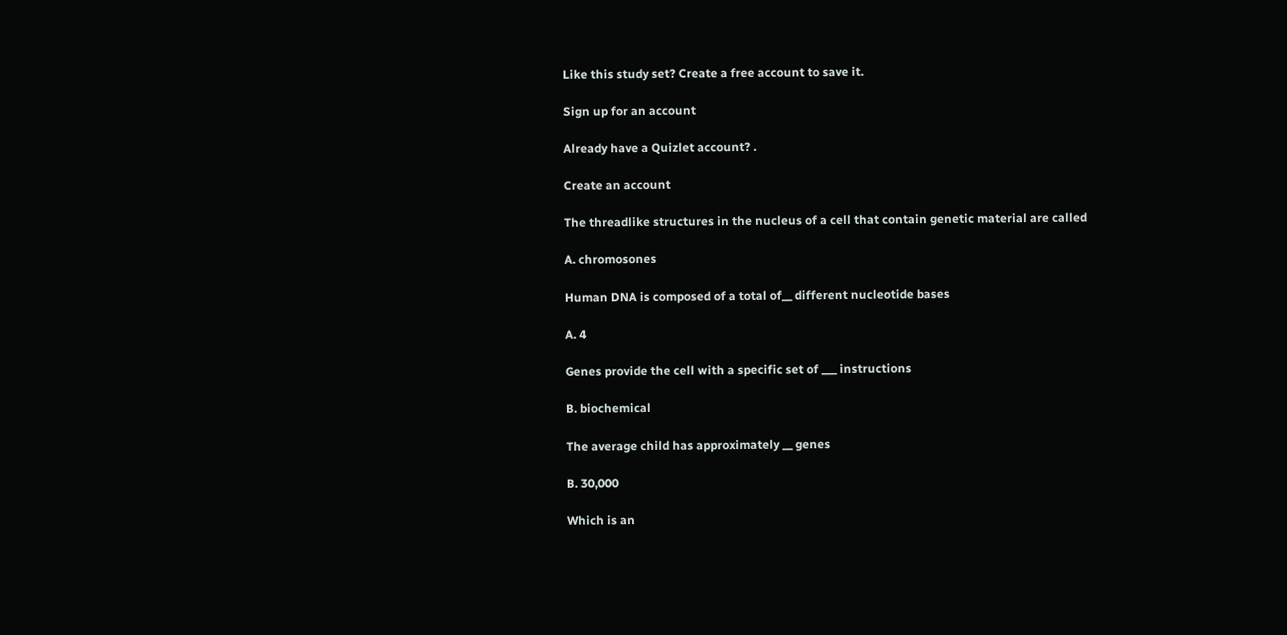Like this study set? Create a free account to save it.

Sign up for an account

Already have a Quizlet account? .

Create an account

The threadlike structures in the nucleus of a cell that contain genetic material are called

A. chromosones

Human DNA is composed of a total of__ different nucleotide bases

A. 4

Genes provide the cell with a specific set of ___ instructions

B. biochemical

The average child has approximately __ genes

B. 30,000

Which is an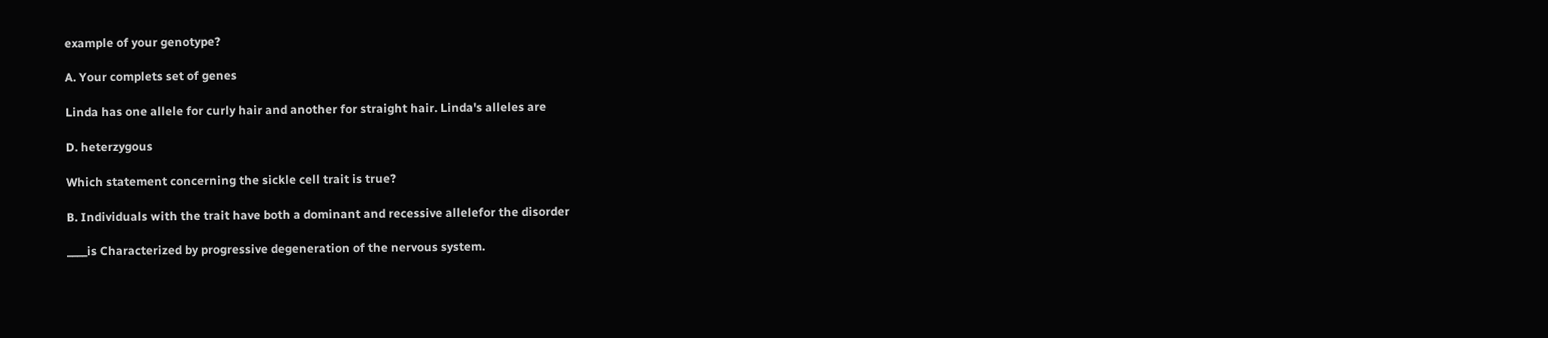example of your genotype?

A. Your complets set of genes

Linda has one allele for curly hair and another for straight hair. Linda's alleles are

D. heterzygous

Which statement concerning the sickle cell trait is true?

B. Individuals with the trait have both a dominant and recessive allelefor the disorder

____is Characterized by progressive degeneration of the nervous system.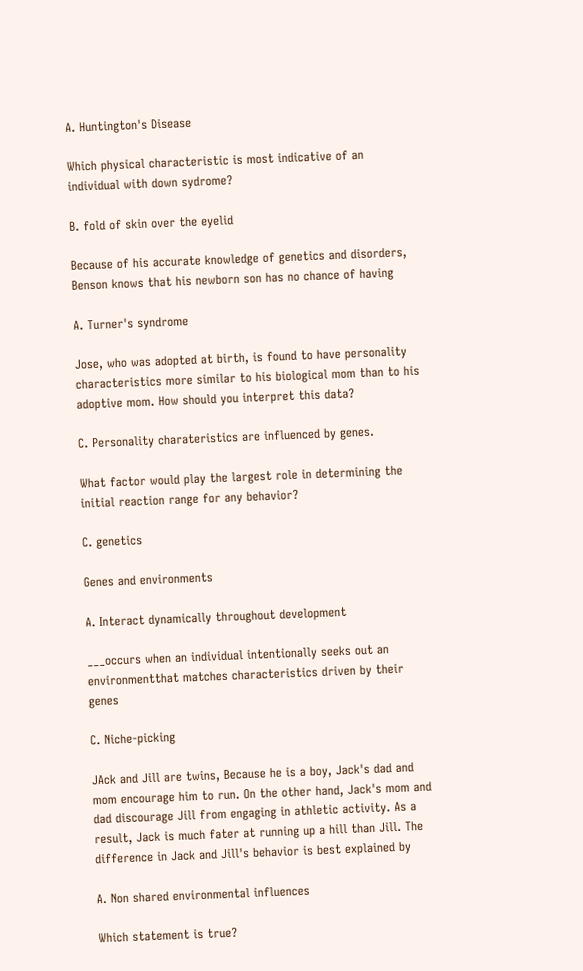A. Huntington's Disease

Which physical characteristic is most indicative of an individual with down sydrome?

B. fold of skin over the eyelid

Because of his accurate knowledge of genetics and disorders, Benson knows that his newborn son has no chance of having

A. Turner's syndrome

Jose, who was adopted at birth, is found to have personality characteristics more similar to his biological mom than to his adoptive mom. How should you interpret this data?

C. Personality charateristics are influenced by genes.

What factor would play the largest role in determining the initial reaction range for any behavior?

C. genetics

Genes and environments

A. Interact dynamically throughout development

___occurs when an individual intentionally seeks out an environmentthat matches characteristics driven by their genes

C. Niche-picking

JAck and Jill are twins, Because he is a boy, Jack's dad and mom encourage him to run. On the other hand, Jack's mom and dad discourage Jill from engaging in athletic activity. As a result, Jack is much fater at running up a hill than Jill. The difference in Jack and Jill's behavior is best explained by

A. Non shared environmental influences

Which statement is true?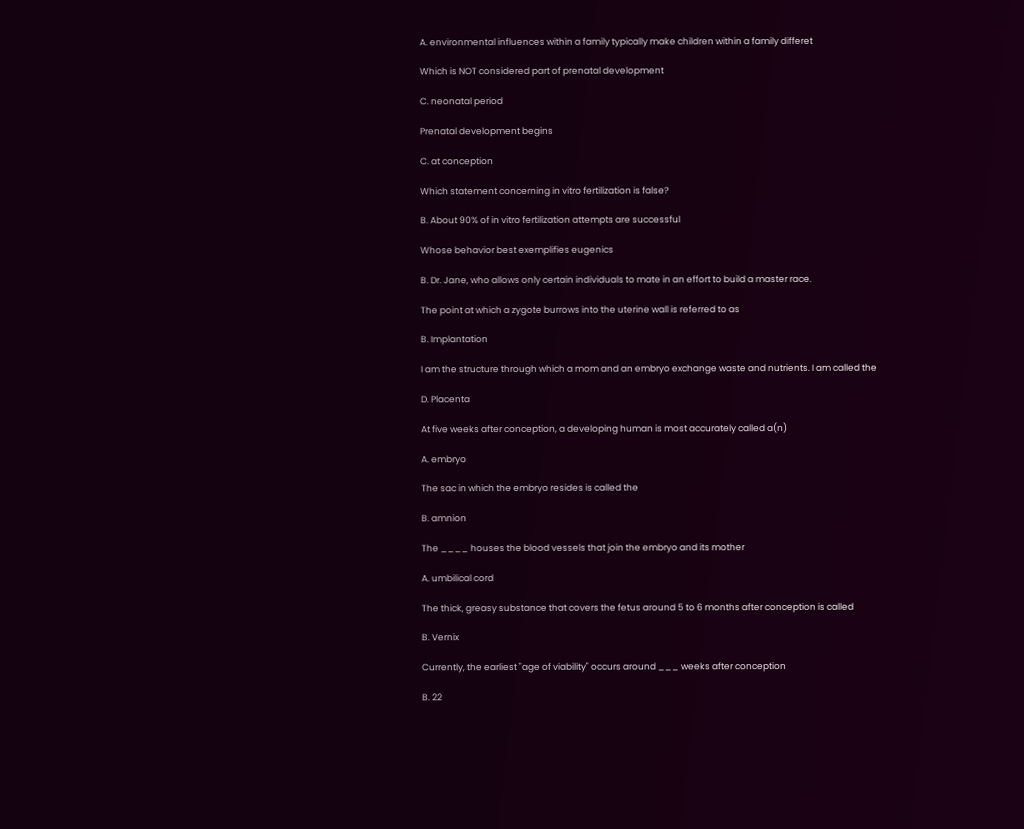A. environmental influences within a family typically make children within a family differet

Which is NOT considered part of prenatal development

C. neonatal period

Prenatal development begins

C. at conception

Which statement concerning in vitro fertilization is false?

B. About 90% of in vitro fertilization attempts are successful

Whose behavior best exemplifies eugenics

B. Dr. Jane, who allows only certain individuals to mate in an effort to build a master race.

The point at which a zygote burrows into the uterine wall is referred to as

B. Implantation

I am the structure through which a mom and an embryo exchange waste and nutrients. I am called the

D. Placenta

At five weeks after conception, a developing human is most accurately called a(n)

A. embryo

The sac in which the embryo resides is called the

B. amnion

The ____ houses the blood vessels that join the embryo and its mother

A. umbilical cord

The thick, greasy substance that covers the fetus around 5 to 6 months after conception is called

B. Vernix

Currently, the earliest "age of viability" occurs around ___ weeks after conception

B. 22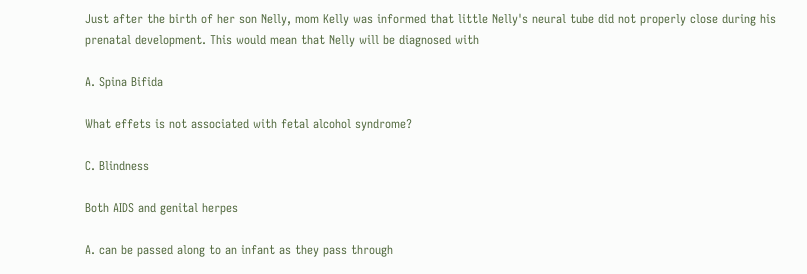Just after the birth of her son Nelly, mom Kelly was informed that little Nelly's neural tube did not properly close during his prenatal development. This would mean that Nelly will be diagnosed with

A. Spina Bifida

What effets is not associated with fetal alcohol syndrome?

C. Blindness

Both AIDS and genital herpes

A. can be passed along to an infant as they pass through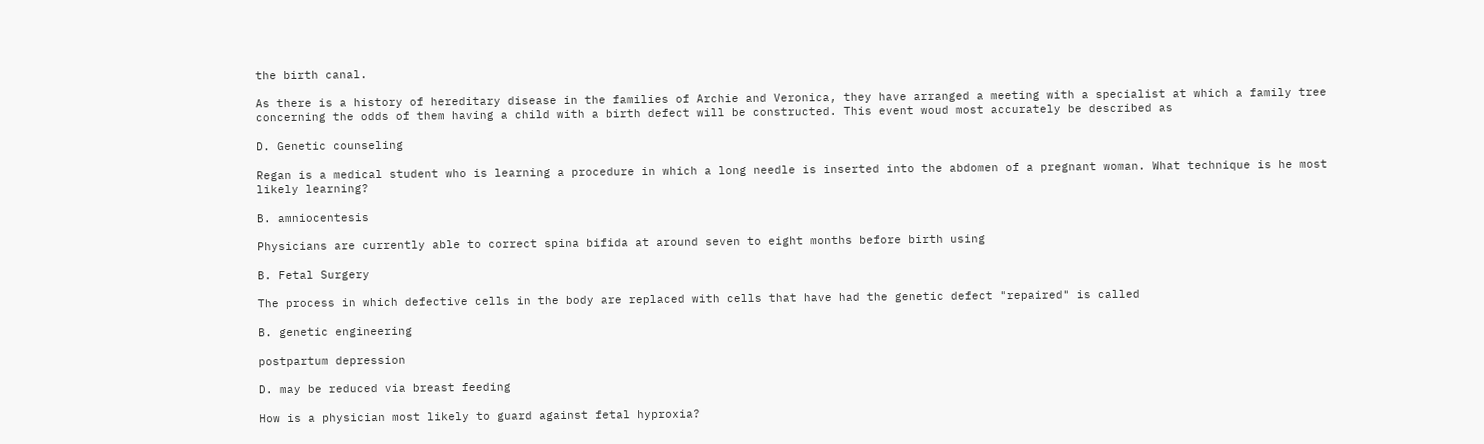the birth canal.

As there is a history of hereditary disease in the families of Archie and Veronica, they have arranged a meeting with a specialist at which a family tree concerning the odds of them having a child with a birth defect will be constructed. This event woud most accurately be described as

D. Genetic counseling

Regan is a medical student who is learning a procedure in which a long needle is inserted into the abdomen of a pregnant woman. What technique is he most likely learning?

B. amniocentesis

Physicians are currently able to correct spina bifida at around seven to eight months before birth using

B. Fetal Surgery

The process in which defective cells in the body are replaced with cells that have had the genetic defect "repaired" is called

B. genetic engineering

postpartum depression

D. may be reduced via breast feeding

How is a physician most likely to guard against fetal hyproxia?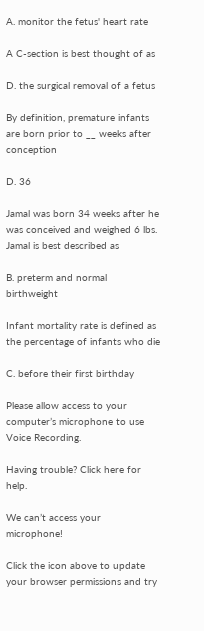A. monitor the fetus' heart rate

A C-section is best thought of as

D. the surgical removal of a fetus

By definition, premature infants are born prior to __ weeks after conception

D. 36

Jamal was born 34 weeks after he was conceived and weighed 6 lbs. Jamal is best described as

B. preterm and normal birthweight

Infant mortality rate is defined as the percentage of infants who die

C. before their first birthday

Please allow access to your computer’s microphone to use Voice Recording.

Having trouble? Click here for help.

We can’t access your microphone!

Click the icon above to update your browser permissions and try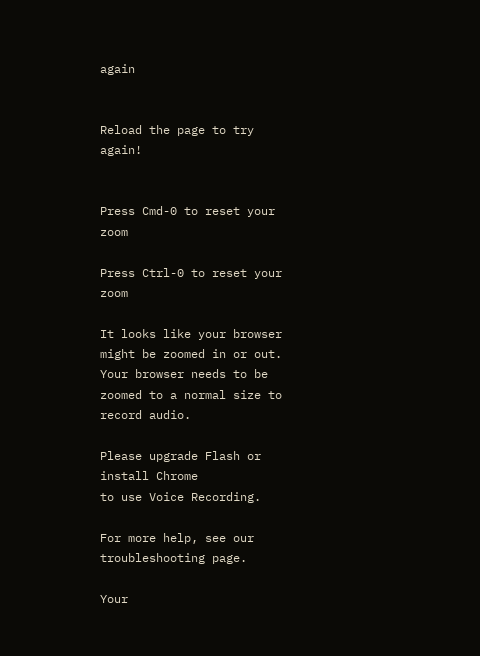again


Reload the page to try again!


Press Cmd-0 to reset your zoom

Press Ctrl-0 to reset your zoom

It looks like your browser might be zoomed in or out. Your browser needs to be zoomed to a normal size to record audio.

Please upgrade Flash or install Chrome
to use Voice Recording.

For more help, see our troubleshooting page.

Your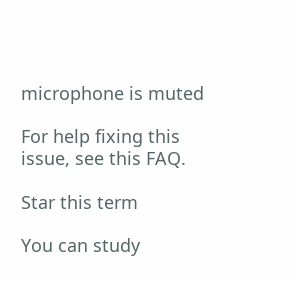microphone is muted

For help fixing this issue, see this FAQ.

Star this term

You can study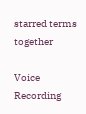starred terms together

Voice Recording